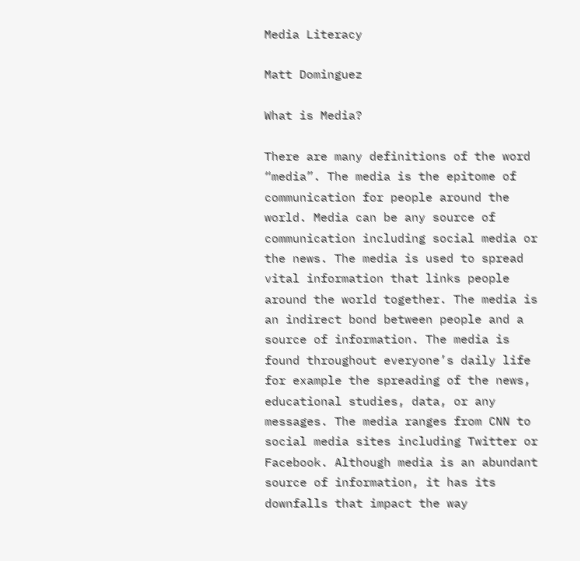Media Literacy

Matt Dominguez

What is Media?

There are many definitions of the word “media”. The media is the epitome of communication for people around the world. Media can be any source of communication including social media or the news. The media is used to spread vital information that links people around the world together. The media is an indirect bond between people and a source of information. The media is found throughout everyone’s daily life for example the spreading of the news, educational studies, data, or any messages. The media ranges from CNN to social media sites including Twitter or Facebook. Although media is an abundant source of information, it has its downfalls that impact the way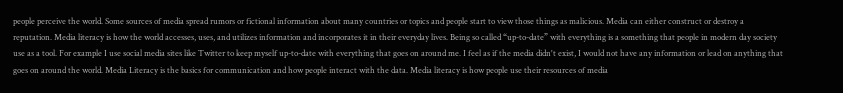people perceive the world. Some sources of media spread rumors or fictional information about many countries or topics and people start to view those things as malicious. Media can either construct or destroy a reputation. Media literacy is how the world accesses, uses, and utilizes information and incorporates it in their everyday lives. Being so called “up-to-date” with everything is a something that people in modern day society use as a tool. For example I use social media sites like Twitter to keep myself up-to-date with everything that goes on around me. I feel as if the media didn't exist, I would not have any information or lead on anything that goes on around the world. Media Literacy is the basics for communication and how people interact with the data. Media literacy is how people use their resources of media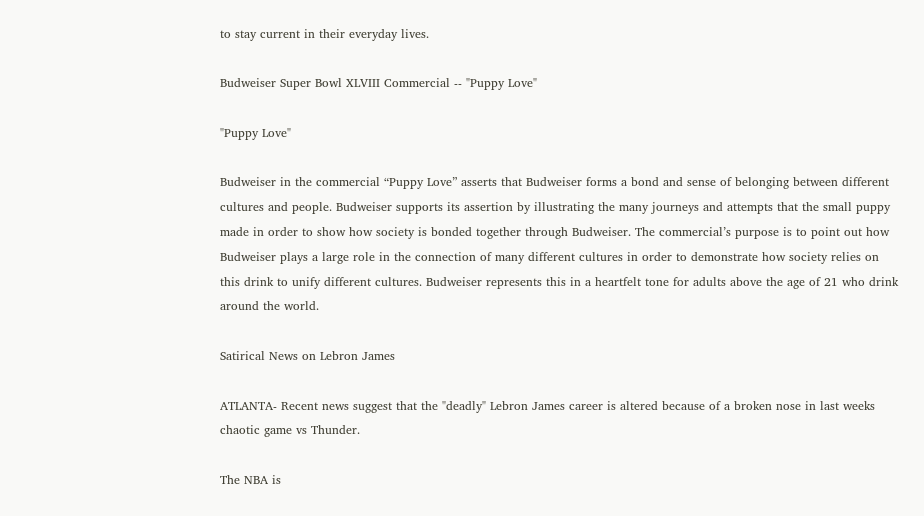to stay current in their everyday lives.

Budweiser Super Bowl XLVIII Commercial -- "Puppy Love"

"Puppy Love"

Budweiser in the commercial “Puppy Love” asserts that Budweiser forms a bond and sense of belonging between different cultures and people. Budweiser supports its assertion by illustrating the many journeys and attempts that the small puppy made in order to show how society is bonded together through Budweiser. The commercial’s purpose is to point out how Budweiser plays a large role in the connection of many different cultures in order to demonstrate how society relies on this drink to unify different cultures. Budweiser represents this in a heartfelt tone for adults above the age of 21 who drink around the world.

Satirical News on Lebron James

ATLANTA- Recent news suggest that the "deadly" Lebron James career is altered because of a broken nose in last weeks chaotic game vs Thunder.

The NBA is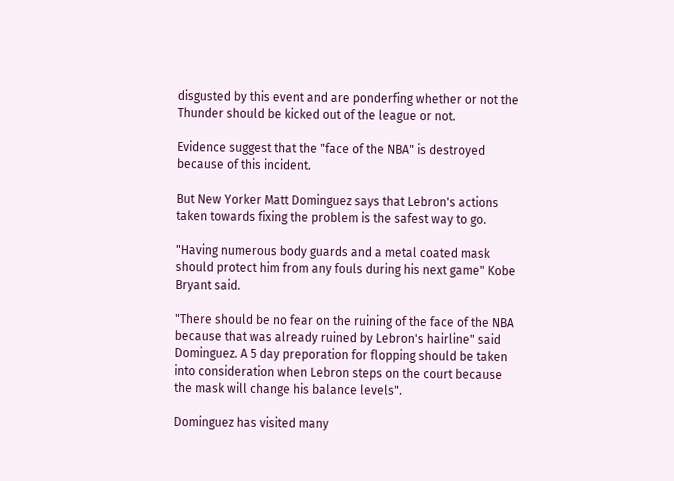disgusted by this event and are ponderfing whether or not the Thunder should be kicked out of the league or not.

Evidence suggest that the "face of the NBA" is destroyed because of this incident.

But New Yorker Matt Dominguez says that Lebron's actions taken towards fixing the problem is the safest way to go.

"Having numerous body guards and a metal coated mask should protect him from any fouls during his next game" Kobe Bryant said.

"There should be no fear on the ruining of the face of the NBA because that was already ruined by Lebron's hairline" said Dominguez. A 5 day preporation for flopping should be taken into consideration when Lebron steps on the court because the mask will change his balance levels".

Dominguez has visited many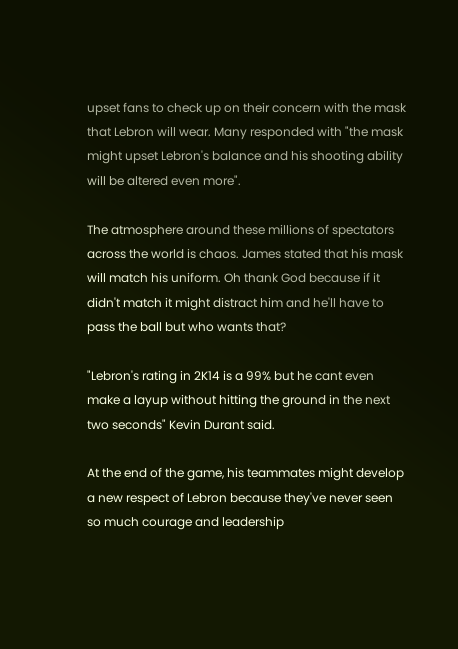upset fans to check up on their concern with the mask that Lebron will wear. Many responded with "the mask might upset Lebron's balance and his shooting ability will be altered even more".

The atmosphere around these millions of spectators across the world is chaos. James stated that his mask will match his uniform. Oh thank God because if it didn't match it might distract him and he'll have to pass the ball but who wants that?

"Lebron's rating in 2K14 is a 99% but he cant even make a layup without hitting the ground in the next two seconds" Kevin Durant said.

At the end of the game, his teammates might develop a new respect of Lebron because they've never seen so much courage and leadership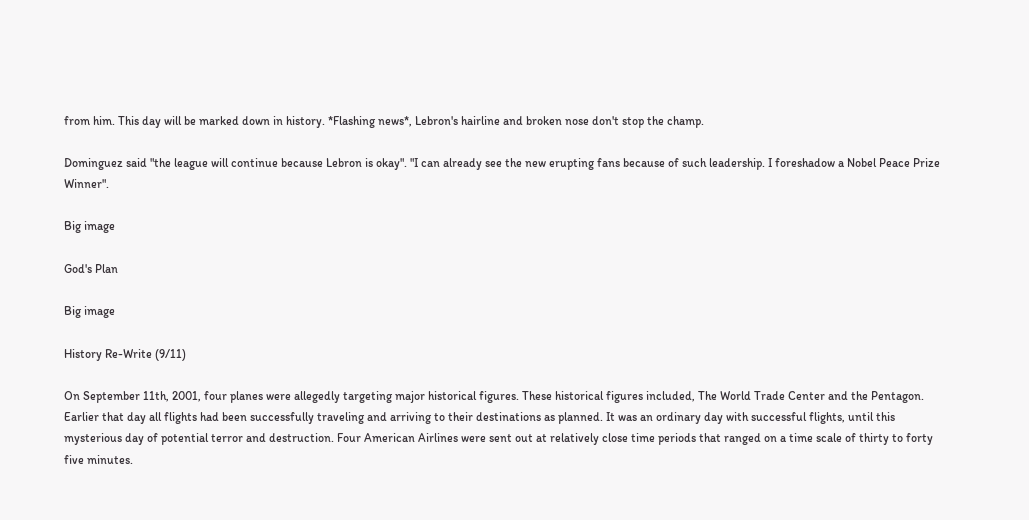from him. This day will be marked down in history. *Flashing news*, Lebron's hairline and broken nose don't stop the champ.

Dominguez said "the league will continue because Lebron is okay". "I can already see the new erupting fans because of such leadership. I foreshadow a Nobel Peace Prize Winner".

Big image

God's Plan

Big image

History Re-Write (9/11)

On September 11th, 2001, four planes were allegedly targeting major historical figures. These historical figures included, The World Trade Center and the Pentagon. Earlier that day all flights had been successfully traveling and arriving to their destinations as planned. It was an ordinary day with successful flights, until this mysterious day of potential terror and destruction. Four American Airlines were sent out at relatively close time periods that ranged on a time scale of thirty to forty five minutes.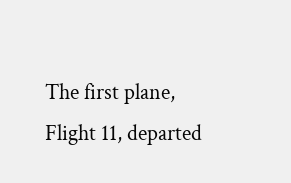The first plane, Flight 11, departed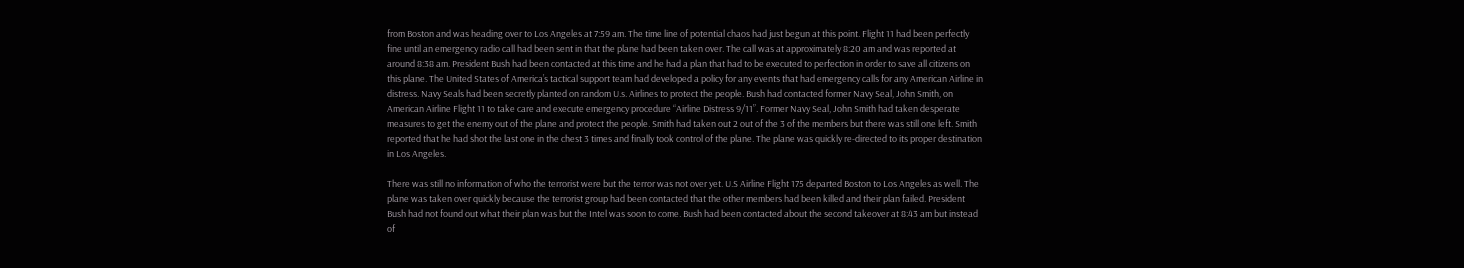from Boston and was heading over to Los Angeles at 7:59 am. The time line of potential chaos had just begun at this point. Flight 11 had been perfectly fine until an emergency radio call had been sent in that the plane had been taken over. The call was at approximately 8:20 am and was reported at around 8:38 am. President Bush had been contacted at this time and he had a plan that had to be executed to perfection in order to save all citizens on this plane. The United States of America’s tactical support team had developed a policy for any events that had emergency calls for any American Airline in distress. Navy Seals had been secretly planted on random U.s. Airlines to protect the people. Bush had contacted former Navy Seal, John Smith, on American Airline Flight 11 to take care and execute emergency procedure “Airline Distress 9/11”. Former Navy Seal, John Smith had taken desperate measures to get the enemy out of the plane and protect the people. Smith had taken out 2 out of the 3 of the members but there was still one left. Smith reported that he had shot the last one in the chest 3 times and finally took control of the plane. The plane was quickly re-directed to its proper destination in Los Angeles.

There was still no information of who the terrorist were but the terror was not over yet. U.S Airline Flight 175 departed Boston to Los Angeles as well. The plane was taken over quickly because the terrorist group had been contacted that the other members had been killed and their plan failed. President Bush had not found out what their plan was but the Intel was soon to come. Bush had been contacted about the second takeover at 8:43 am but instead of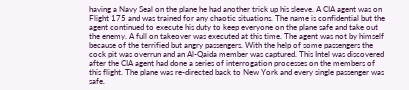having a Navy Seal on the plane he had another trick up his sleeve. A CIA agent was on Flight 175 and was trained for any chaotic situations. The name is confidential but the agent continued to execute his duty to keep everyone on the plane safe and take out the enemy. A full on takeover was executed at this time. The agent was not by himself because of the terrified but angry passengers. With the help of some passengers the cock pit was overrun and an Al-Qaida member was captured. This Intel was discovered after the CIA agent had done a series of interrogation processes on the members of this flight. The plane was re-directed back to New York and every single passenger was safe.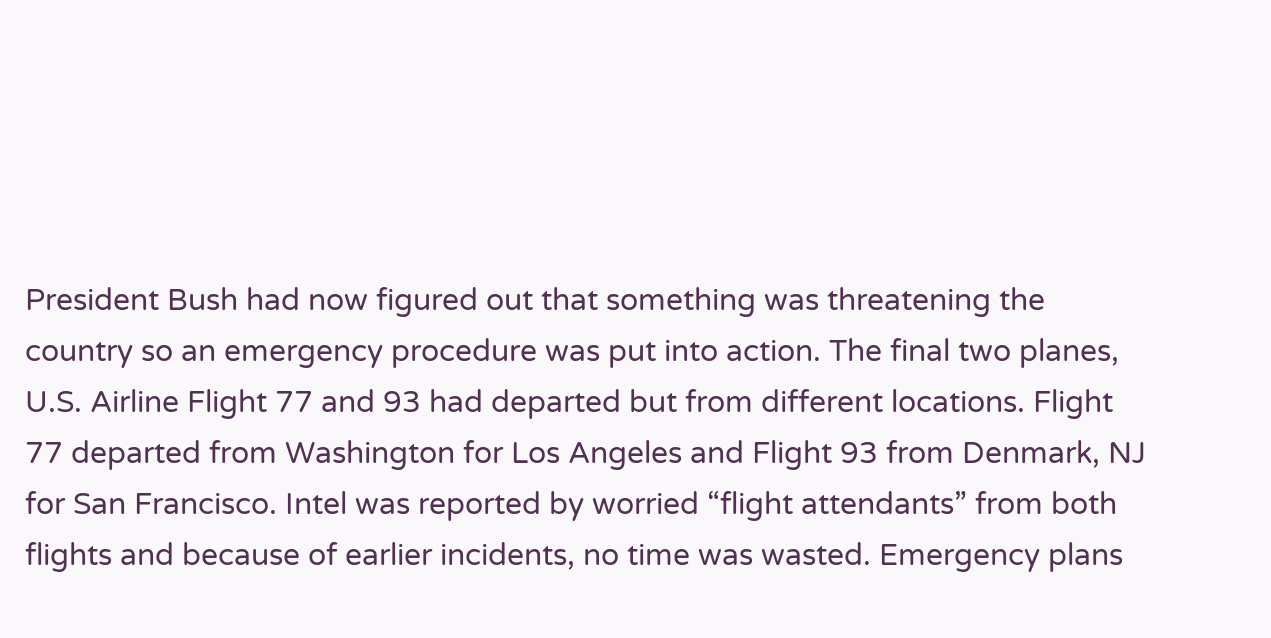President Bush had now figured out that something was threatening the country so an emergency procedure was put into action. The final two planes, U.S. Airline Flight 77 and 93 had departed but from different locations. Flight 77 departed from Washington for Los Angeles and Flight 93 from Denmark, NJ for San Francisco. Intel was reported by worried “flight attendants” from both flights and because of earlier incidents, no time was wasted. Emergency plans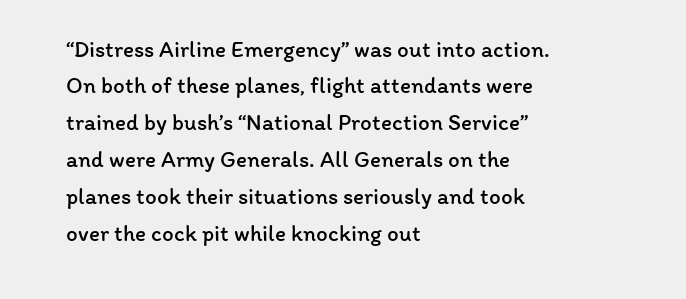“Distress Airline Emergency” was out into action. On both of these planes, flight attendants were trained by bush’s “National Protection Service” and were Army Generals. All Generals on the planes took their situations seriously and took over the cock pit while knocking out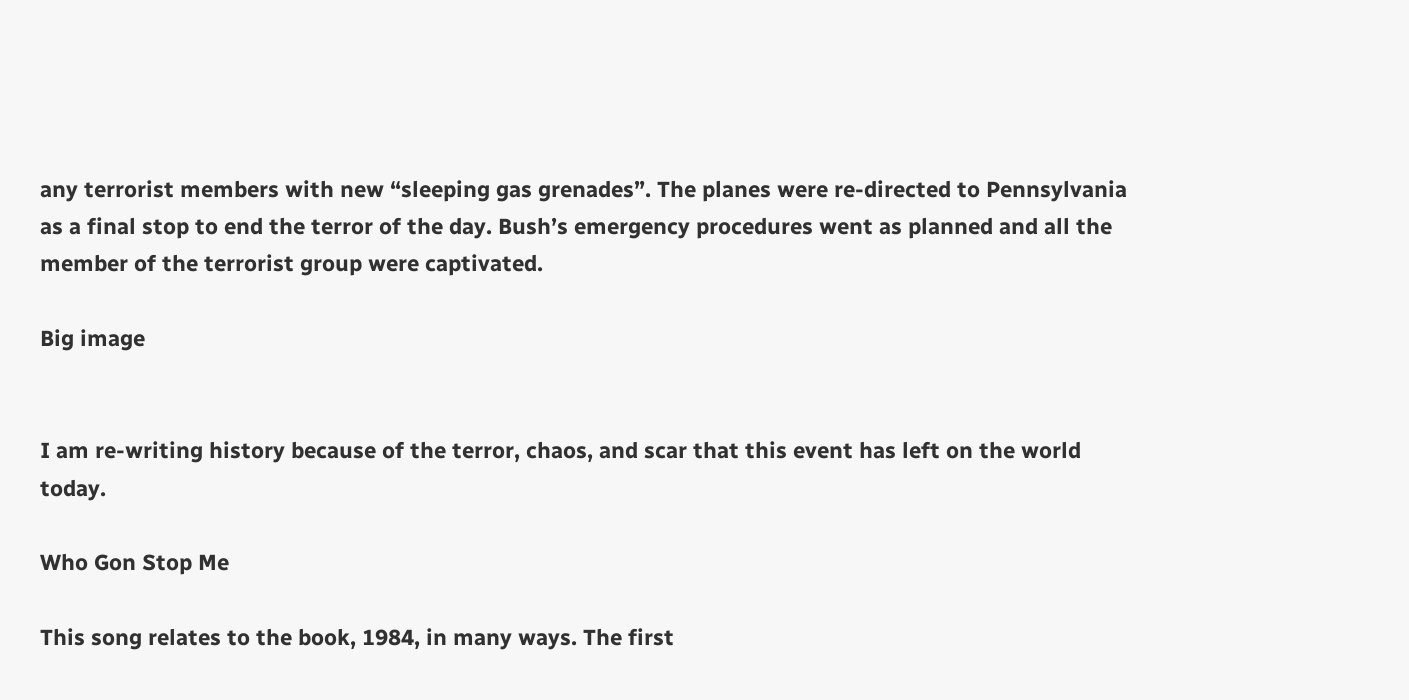any terrorist members with new “sleeping gas grenades”. The planes were re-directed to Pennsylvania as a final stop to end the terror of the day. Bush’s emergency procedures went as planned and all the member of the terrorist group were captivated.

Big image


I am re-writing history because of the terror, chaos, and scar that this event has left on the world today.

Who Gon Stop Me

This song relates to the book, 1984, in many ways. The first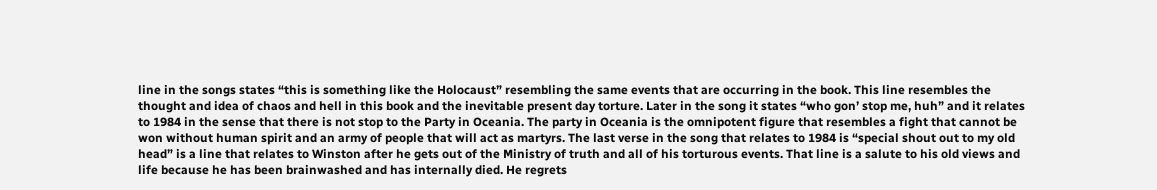line in the songs states “this is something like the Holocaust” resembling the same events that are occurring in the book. This line resembles the thought and idea of chaos and hell in this book and the inevitable present day torture. Later in the song it states “who gon’ stop me, huh” and it relates to 1984 in the sense that there is not stop to the Party in Oceania. The party in Oceania is the omnipotent figure that resembles a fight that cannot be won without human spirit and an army of people that will act as martyrs. The last verse in the song that relates to 1984 is “special shout out to my old head” is a line that relates to Winston after he gets out of the Ministry of truth and all of his torturous events. That line is a salute to his old views and life because he has been brainwashed and has internally died. He regrets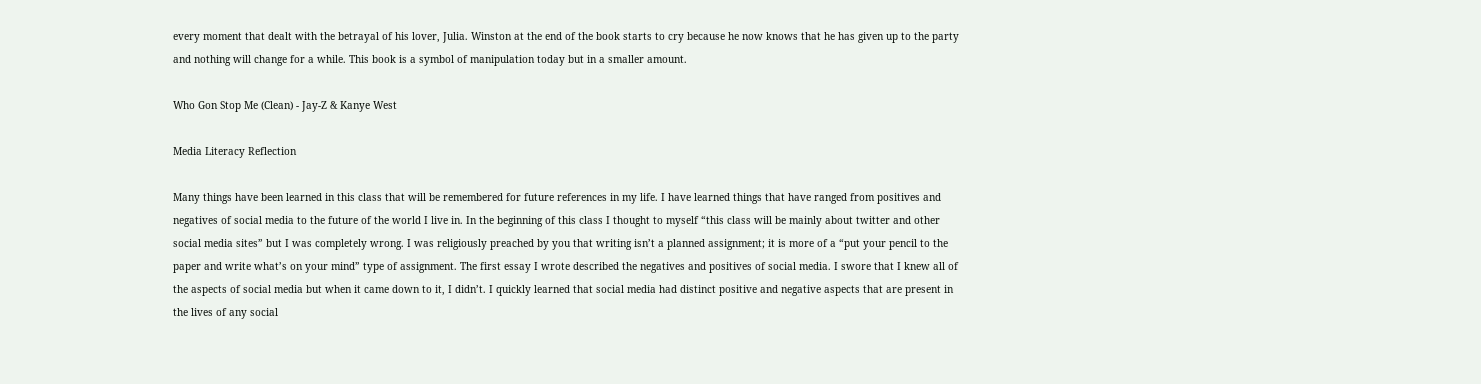every moment that dealt with the betrayal of his lover, Julia. Winston at the end of the book starts to cry because he now knows that he has given up to the party and nothing will change for a while. This book is a symbol of manipulation today but in a smaller amount.

Who Gon Stop Me (Clean) - Jay-Z & Kanye West

Media Literacy Reflection

Many things have been learned in this class that will be remembered for future references in my life. I have learned things that have ranged from positives and negatives of social media to the future of the world I live in. In the beginning of this class I thought to myself “this class will be mainly about twitter and other social media sites” but I was completely wrong. I was religiously preached by you that writing isn’t a planned assignment; it is more of a “put your pencil to the paper and write what’s on your mind” type of assignment. The first essay I wrote described the negatives and positives of social media. I swore that I knew all of the aspects of social media but when it came down to it, I didn’t. I quickly learned that social media had distinct positive and negative aspects that are present in the lives of any social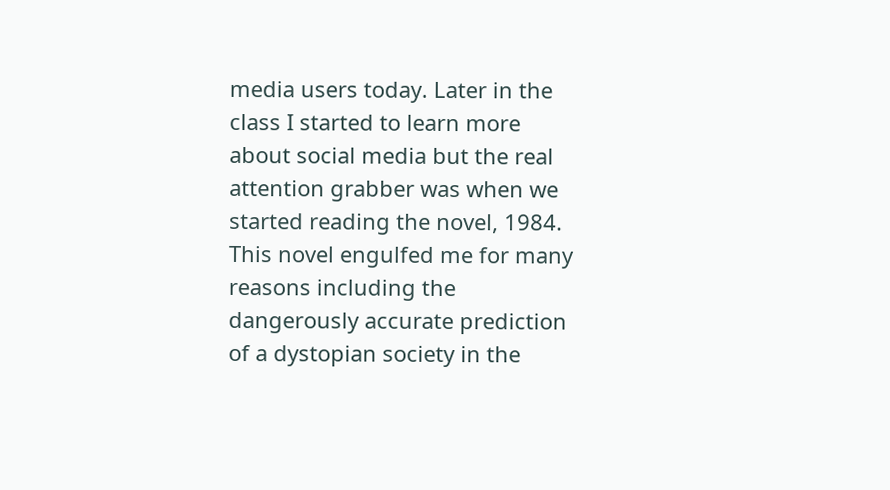media users today. Later in the class I started to learn more about social media but the real attention grabber was when we started reading the novel, 1984. This novel engulfed me for many reasons including the dangerously accurate prediction of a dystopian society in the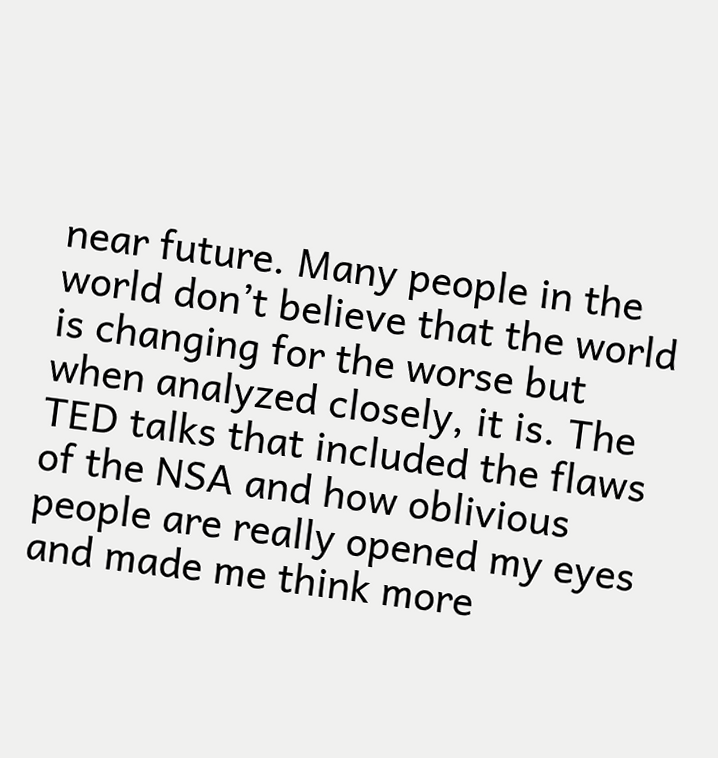near future. Many people in the world don’t believe that the world is changing for the worse but when analyzed closely, it is. The TED talks that included the flaws of the NSA and how oblivious people are really opened my eyes and made me think more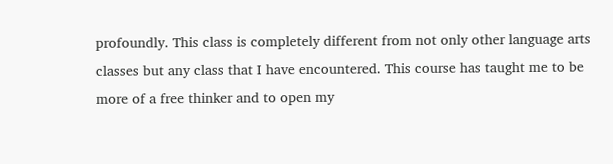profoundly. This class is completely different from not only other language arts classes but any class that I have encountered. This course has taught me to be more of a free thinker and to open my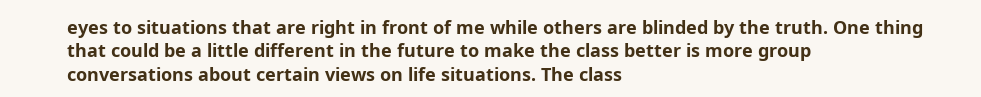eyes to situations that are right in front of me while others are blinded by the truth. One thing that could be a little different in the future to make the class better is more group conversations about certain views on life situations. The class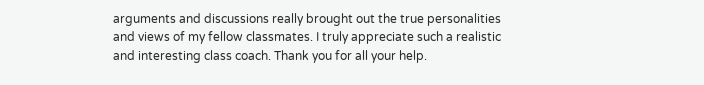arguments and discussions really brought out the true personalities and views of my fellow classmates. I truly appreciate such a realistic and interesting class coach. Thank you for all your help.